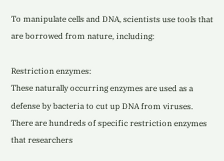To manipulate cells and DNA, scientists use tools that are borrowed from nature, including:

Restriction enzymes:
These naturally occurring enzymes are used as a defense by bacteria to cut up DNA from viruses. There are hundreds of specific restriction enzymes that researchers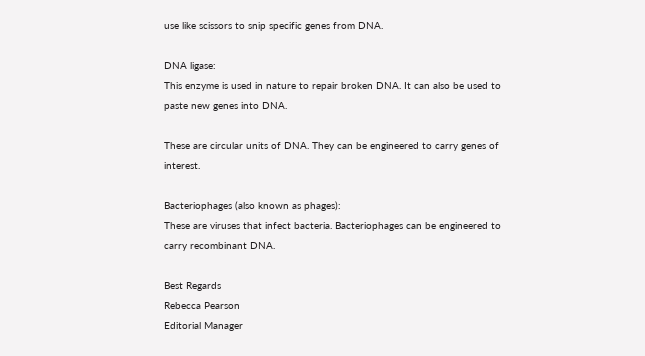use like scissors to snip specific genes from DNA.

DNA ligase:
This enzyme is used in nature to repair broken DNA. It can also be used to paste new genes into DNA.

These are circular units of DNA. They can be engineered to carry genes of interest.

Bacteriophages (also known as phages):
These are viruses that infect bacteria. Bacteriophages can be engineered to carry recombinant DNA.

Best Regards
Rebecca Pearson
Editorial Manager